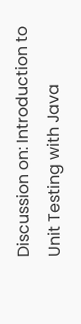Discussion on: Introduction to Unit Testing with Java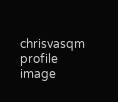chrisvasqm profile image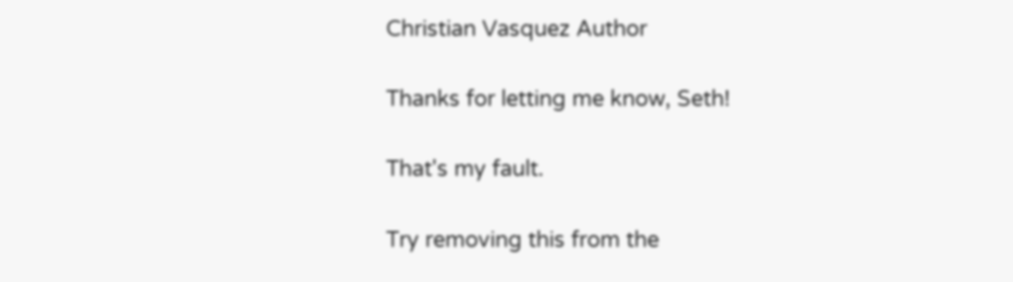Christian Vasquez Author

Thanks for letting me know, Seth!

That's my fault.

Try removing this from the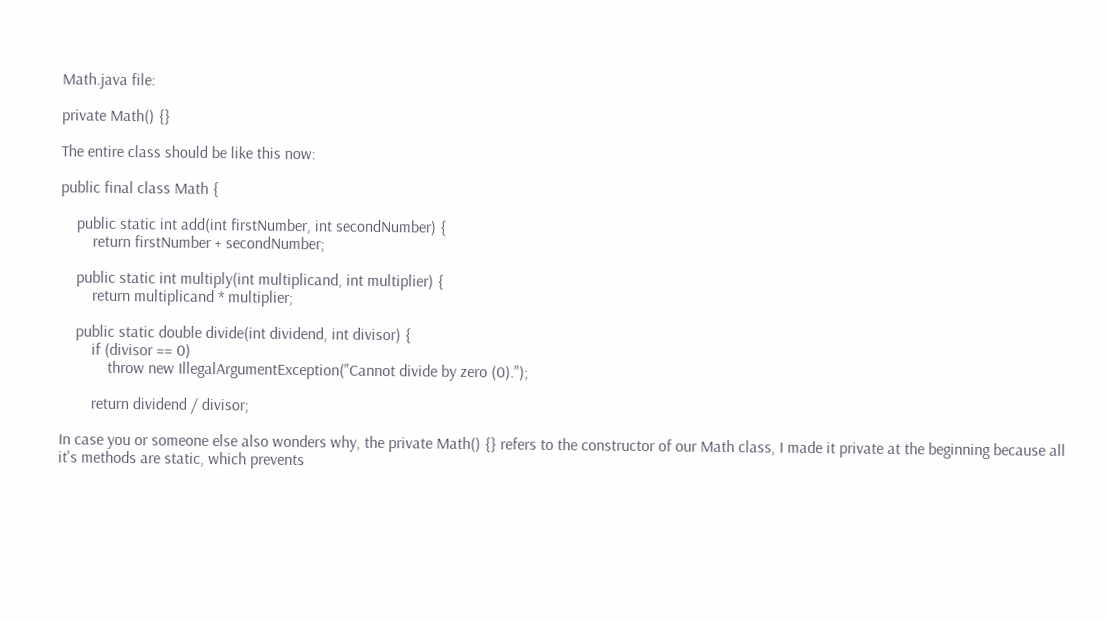Math.java file:

private Math() {}

The entire class should be like this now:

public final class Math {

    public static int add(int firstNumber, int secondNumber) {
        return firstNumber + secondNumber;

    public static int multiply(int multiplicand, int multiplier) {
        return multiplicand * multiplier;

    public static double divide(int dividend, int divisor) {
        if (divisor == 0)
            throw new IllegalArgumentException("Cannot divide by zero (0).");

        return dividend / divisor;

In case you or someone else also wonders why, the private Math() {} refers to the constructor of our Math class, I made it private at the beginning because all it's methods are static, which prevents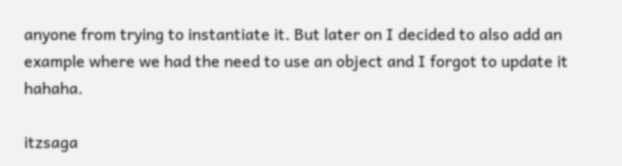anyone from trying to instantiate it. But later on I decided to also add an example where we had the need to use an object and I forgot to update it hahaha.

itzsaga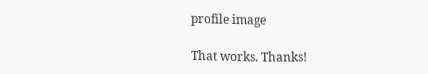profile image

That works. Thanks!